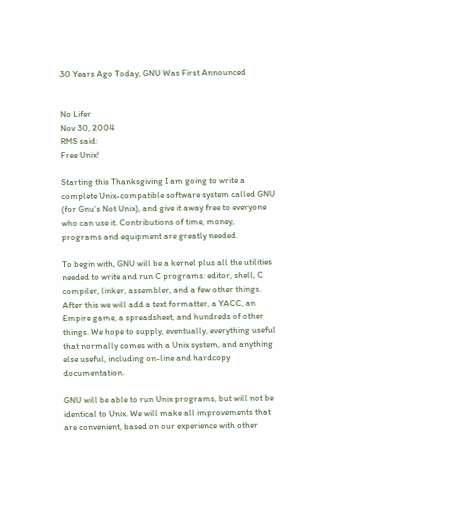30 Years Ago Today, GNU Was First Announced


No Lifer
Nov 30, 2004
RMS said:
Free Unix!

Starting this Thanksgiving I am going to write a complete Unix-compatible software system called GNU (for Gnu's Not Unix), and give it away free to everyone who can use it. Contributions of time, money, programs and equipment are greatly needed.

To begin with, GNU will be a kernel plus all the utilities needed to write and run C programs: editor, shell, C compiler, linker, assembler, and a few other things. After this we will add a text formatter, a YACC, an Empire game, a spreadsheet, and hundreds of other things. We hope to supply, eventually, everything useful that normally comes with a Unix system, and anything else useful, including on-line and hardcopy documentation.

GNU will be able to run Unix programs, but will not be identical to Unix. We will make all improvements that are convenient, based on our experience with other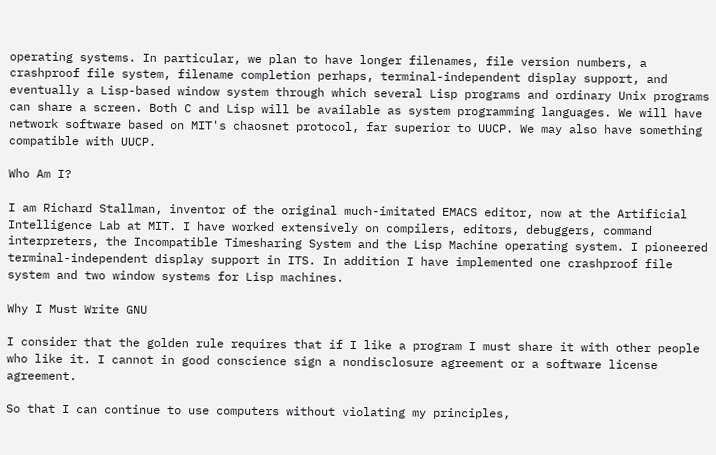operating systems. In particular, we plan to have longer filenames, file version numbers, a crashproof file system, filename completion perhaps, terminal-independent display support, and eventually a Lisp-based window system through which several Lisp programs and ordinary Unix programs can share a screen. Both C and Lisp will be available as system programming languages. We will have network software based on MIT's chaosnet protocol, far superior to UUCP. We may also have something compatible with UUCP.

Who Am I?

I am Richard Stallman, inventor of the original much-imitated EMACS editor, now at the Artificial Intelligence Lab at MIT. I have worked extensively on compilers, editors, debuggers, command interpreters, the Incompatible Timesharing System and the Lisp Machine operating system. I pioneered terminal-independent display support in ITS. In addition I have implemented one crashproof file system and two window systems for Lisp machines.

Why I Must Write GNU

I consider that the golden rule requires that if I like a program I must share it with other people who like it. I cannot in good conscience sign a nondisclosure agreement or a software license agreement.

So that I can continue to use computers without violating my principles,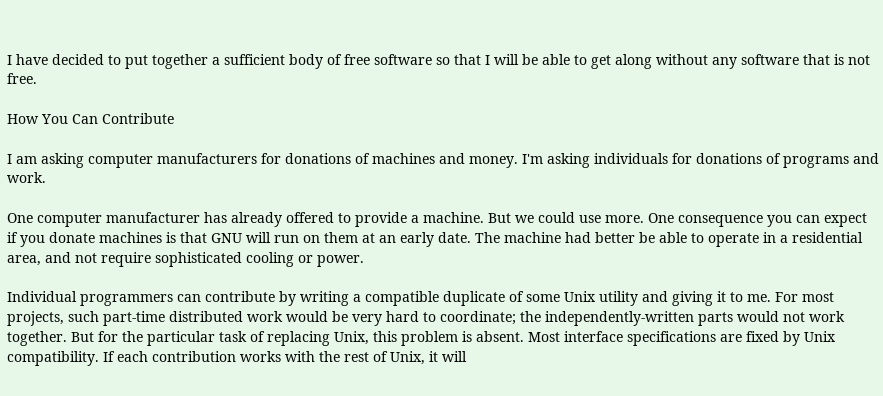I have decided to put together a sufficient body of free software so that I will be able to get along without any software that is not free.

How You Can Contribute

I am asking computer manufacturers for donations of machines and money. I'm asking individuals for donations of programs and work.

One computer manufacturer has already offered to provide a machine. But we could use more. One consequence you can expect if you donate machines is that GNU will run on them at an early date. The machine had better be able to operate in a residential area, and not require sophisticated cooling or power.

Individual programmers can contribute by writing a compatible duplicate of some Unix utility and giving it to me. For most projects, such part-time distributed work would be very hard to coordinate; the independently-written parts would not work together. But for the particular task of replacing Unix, this problem is absent. Most interface specifications are fixed by Unix compatibility. If each contribution works with the rest of Unix, it will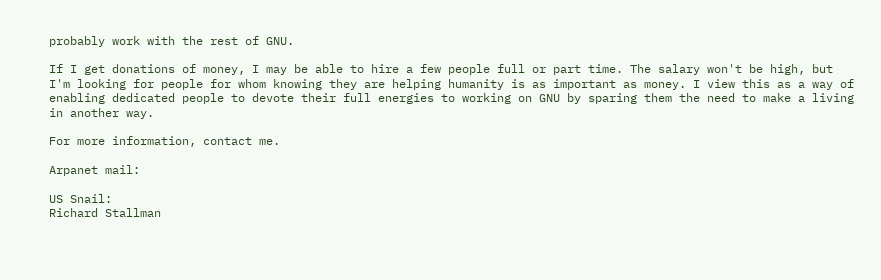probably work with the rest of GNU.

If I get donations of money, I may be able to hire a few people full or part time. The salary won't be high, but I'm looking for people for whom knowing they are helping humanity is as important as money. I view this as a way of enabling dedicated people to devote their full energies to working on GNU by sparing them the need to make a living in another way.

For more information, contact me.

Arpanet mail:

US Snail:
Richard Stallman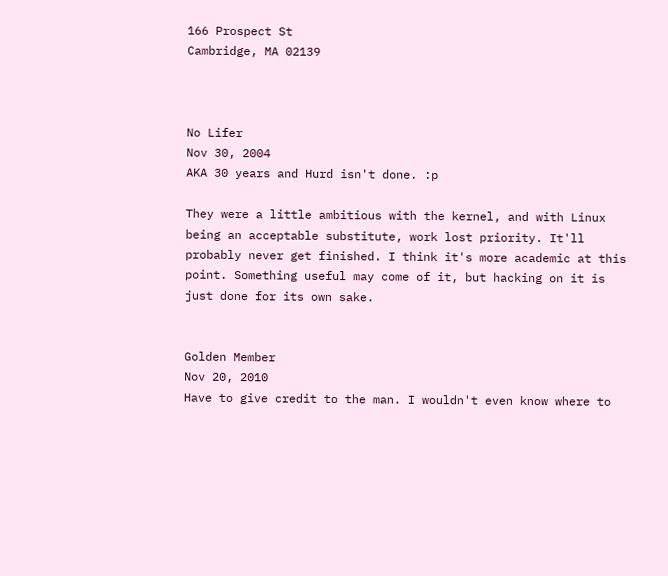166 Prospect St
Cambridge, MA 02139



No Lifer
Nov 30, 2004
AKA 30 years and Hurd isn't done. :p

They were a little ambitious with the kernel, and with Linux being an acceptable substitute, work lost priority. It'll probably never get finished. I think it's more academic at this point. Something useful may come of it, but hacking on it is just done for its own sake.


Golden Member
Nov 20, 2010
Have to give credit to the man. I wouldn't even know where to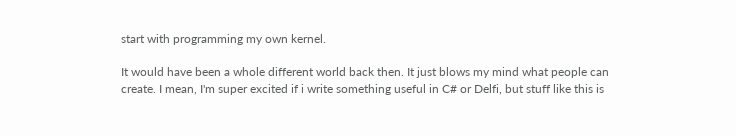start with programming my own kernel.

It would have been a whole different world back then. It just blows my mind what people can create. I mean, I'm super excited if i write something useful in C# or Delfi, but stuff like this is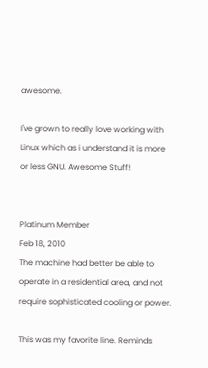awesome.

I've grown to really love working with Linux which as i understand it is more or less GNU. Awesome Stuff!


Platinum Member
Feb 18, 2010
The machine had better be able to operate in a residential area, and not require sophisticated cooling or power.

This was my favorite line. Reminds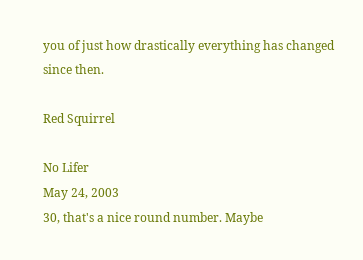you of just how drastically everything has changed since then.

Red Squirrel

No Lifer
May 24, 2003
30, that's a nice round number. Maybe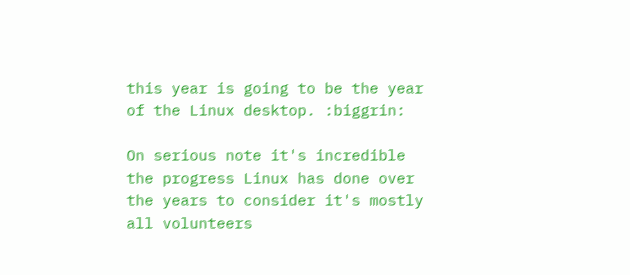this year is going to be the year of the Linux desktop. :biggrin:

On serious note it's incredible the progress Linux has done over the years to consider it's mostly all volunteers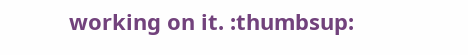working on it. :thumbsup: